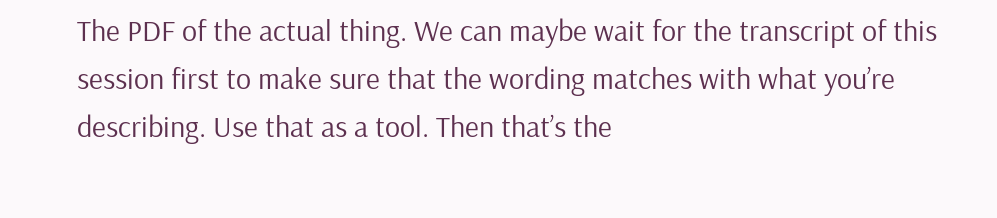The PDF of the actual thing. We can maybe wait for the transcript of this session first to make sure that the wording matches with what you’re describing. Use that as a tool. Then that’s the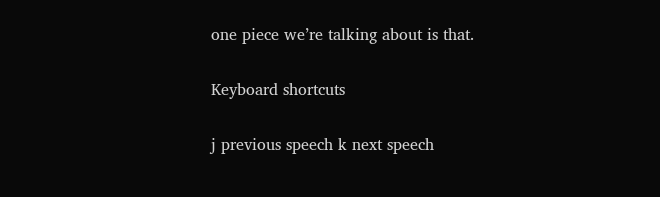one piece we’re talking about is that.

Keyboard shortcuts

j previous speech k next speech